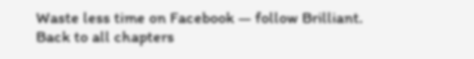Waste less time on Facebook — follow Brilliant.
Back to all chapters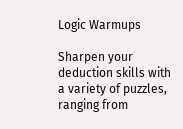Logic Warmups

Sharpen your deduction skills with a variety of puzzles, ranging from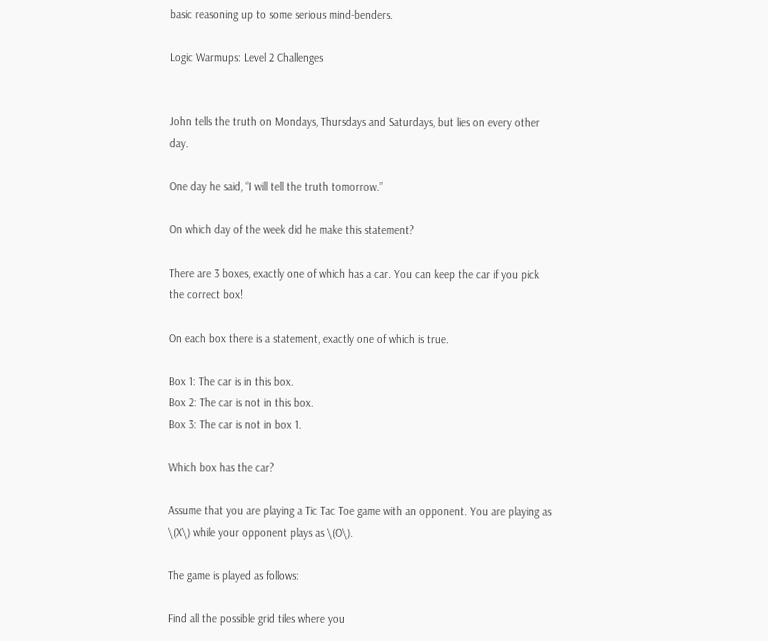basic reasoning up to some serious mind-benders.

Logic Warmups: Level 2 Challenges


John tells the truth on Mondays, Thursdays and Saturdays, but lies on every other day.

One day he said, “I will tell the truth tomorrow.”

On which day of the week did he make this statement?

There are 3 boxes, exactly one of which has a car. You can keep the car if you pick the correct box!

On each box there is a statement, exactly one of which is true.

Box 1: The car is in this box.
Box 2: The car is not in this box.
Box 3: The car is not in box 1.

Which box has the car?

Assume that you are playing a Tic Tac Toe game with an opponent. You are playing as \(X\) while your opponent plays as \(O\).

The game is played as follows:

Find all the possible grid tiles where you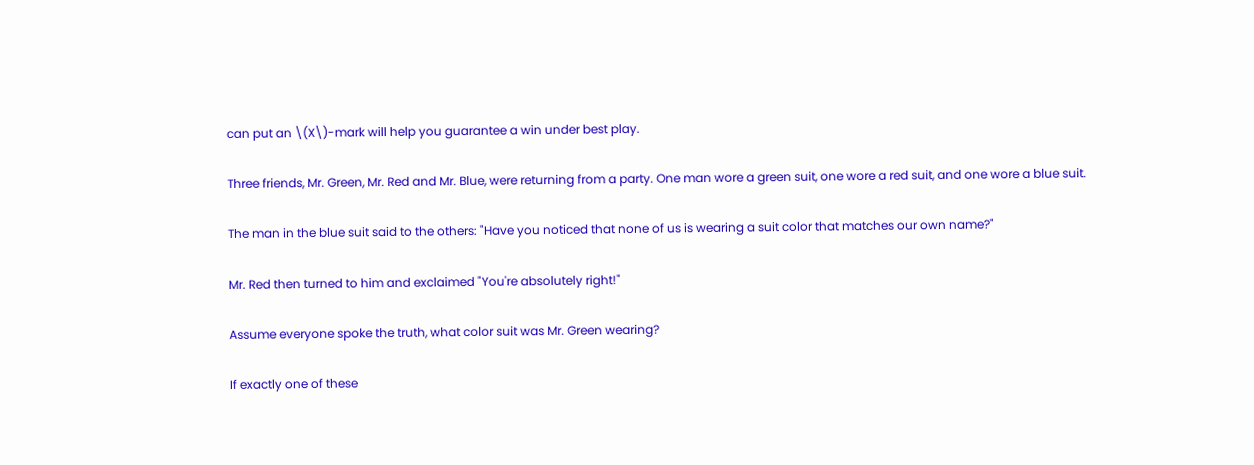can put an \(X\)-mark will help you guarantee a win under best play.

Three friends, Mr. Green, Mr. Red and Mr. Blue, were returning from a party. One man wore a green suit, one wore a red suit, and one wore a blue suit.

The man in the blue suit said to the others: "Have you noticed that none of us is wearing a suit color that matches our own name?"

Mr. Red then turned to him and exclaimed "You're absolutely right!"

Assume everyone spoke the truth, what color suit was Mr. Green wearing?

If exactly one of these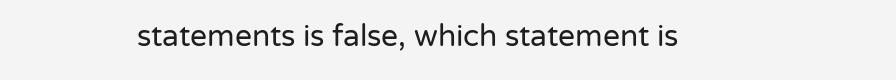statements is false, which statement is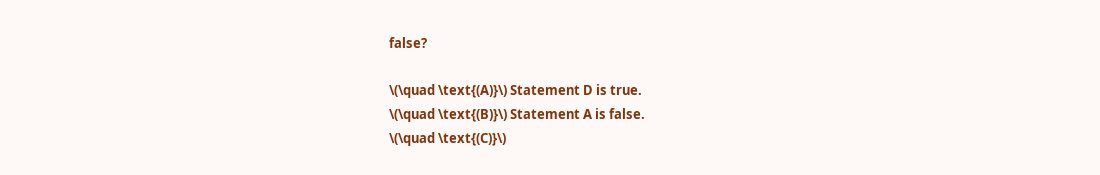false?

\(\quad \text{(A)}\) Statement D is true.
\(\quad \text{(B)}\) Statement A is false.
\(\quad \text{(C)}\)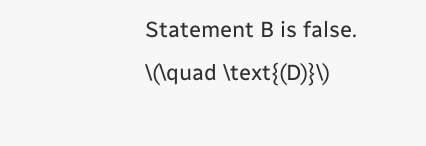Statement B is false.
\(\quad \text{(D)}\)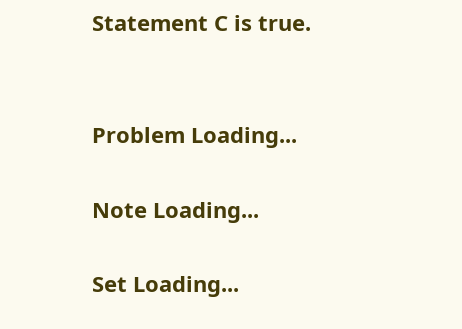Statement C is true.


Problem Loading...

Note Loading...

Set Loading...